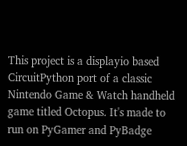This project is a displayio based CircuitPython port of a classic Nintendo Game & Watch handheld game titled Octopus. It's made to run on PyGamer and PyBadge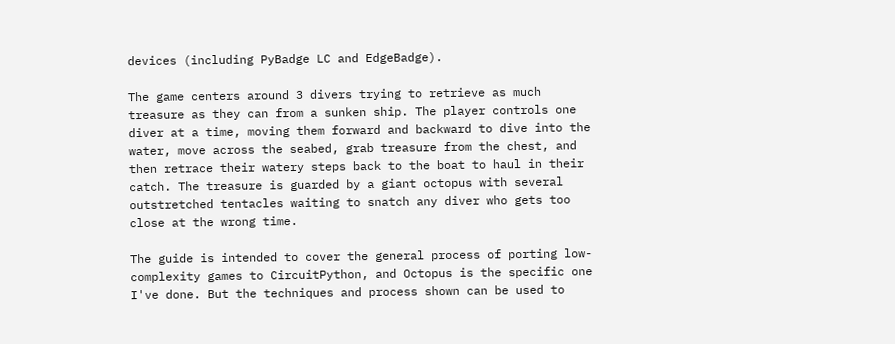devices (including PyBadge LC and EdgeBadge).

The game centers around 3 divers trying to retrieve as much treasure as they can from a sunken ship. The player controls one diver at a time, moving them forward and backward to dive into the water, move across the seabed, grab treasure from the chest, and then retrace their watery steps back to the boat to haul in their catch. The treasure is guarded by a giant octopus with several outstretched tentacles waiting to snatch any diver who gets too close at the wrong time.

The guide is intended to cover the general process of porting low-complexity games to CircuitPython, and Octopus is the specific one I've done. But the techniques and process shown can be used to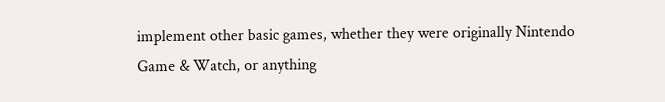implement other basic games, whether they were originally Nintendo Game & Watch, or anything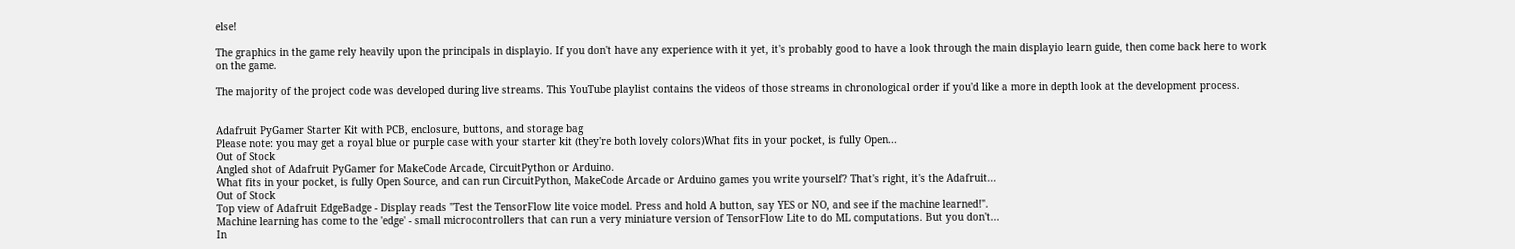else!

The graphics in the game rely heavily upon the principals in displayio. If you don't have any experience with it yet, it's probably good to have a look through the main displayio learn guide, then come back here to work on the game.

The majority of the project code was developed during live streams. This YouTube playlist contains the videos of those streams in chronological order if you'd like a more in depth look at the development process.


Adafruit PyGamer Starter Kit with PCB, enclosure, buttons, and storage bag
Please note: you may get a royal blue or purple case with your starter kit (they're both lovely colors)What fits in your pocket, is fully Open...
Out of Stock
Angled shot of Adafruit PyGamer for MakeCode Arcade, CircuitPython or Arduino.
What fits in your pocket, is fully Open Source, and can run CircuitPython, MakeCode Arcade or Arduino games you write yourself? That's right, it's the Adafruit...
Out of Stock
Top view of Adafruit EdgeBadge - Display reads "Test the TensorFlow lite voice model. Press and hold A button, say YES or NO, and see if the machine learned!".
Machine learning has come to the 'edge' - small microcontrollers that can run a very miniature version of TensorFlow Lite to do ML computations. But you don't...
In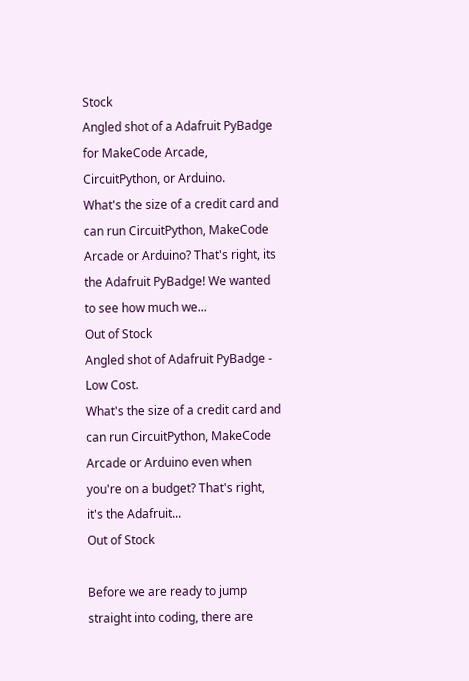Stock
Angled shot of a Adafruit PyBadge for MakeCode Arcade, CircuitPython, or Arduino.
What's the size of a credit card and can run CircuitPython, MakeCode Arcade or Arduino? That's right, its the Adafruit PyBadge! We wanted to see how much we...
Out of Stock
Angled shot of Adafruit PyBadge - Low Cost.
What's the size of a credit card and can run CircuitPython, MakeCode Arcade or Arduino even when you're on a budget? That's right, it's the Adafruit...
Out of Stock

Before we are ready to jump straight into coding, there are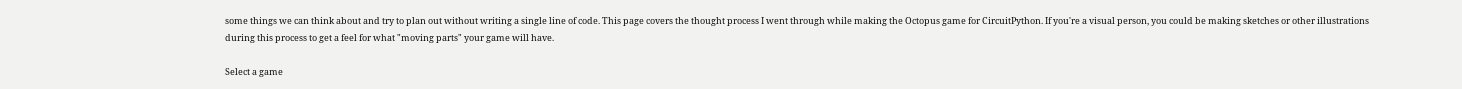some things we can think about and try to plan out without writing a single line of code. This page covers the thought process I went through while making the Octopus game for CircuitPython. If you're a visual person, you could be making sketches or other illustrations during this process to get a feel for what "moving parts" your game will have.

Select a game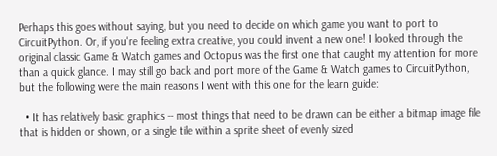Perhaps this goes without saying, but you need to decide on which game you want to port to CircuitPython. Or, if you're feeling extra creative, you could invent a new one! I looked through the original classic Game & Watch games and Octopus was the first one that caught my attention for more than a quick glance. I may still go back and port more of the Game & Watch games to CircuitPython, but the following were the main reasons I went with this one for the learn guide:

  • It has relatively basic graphics -- most things that need to be drawn can be either a bitmap image file that is hidden or shown, or a single tile within a sprite sheet of evenly sized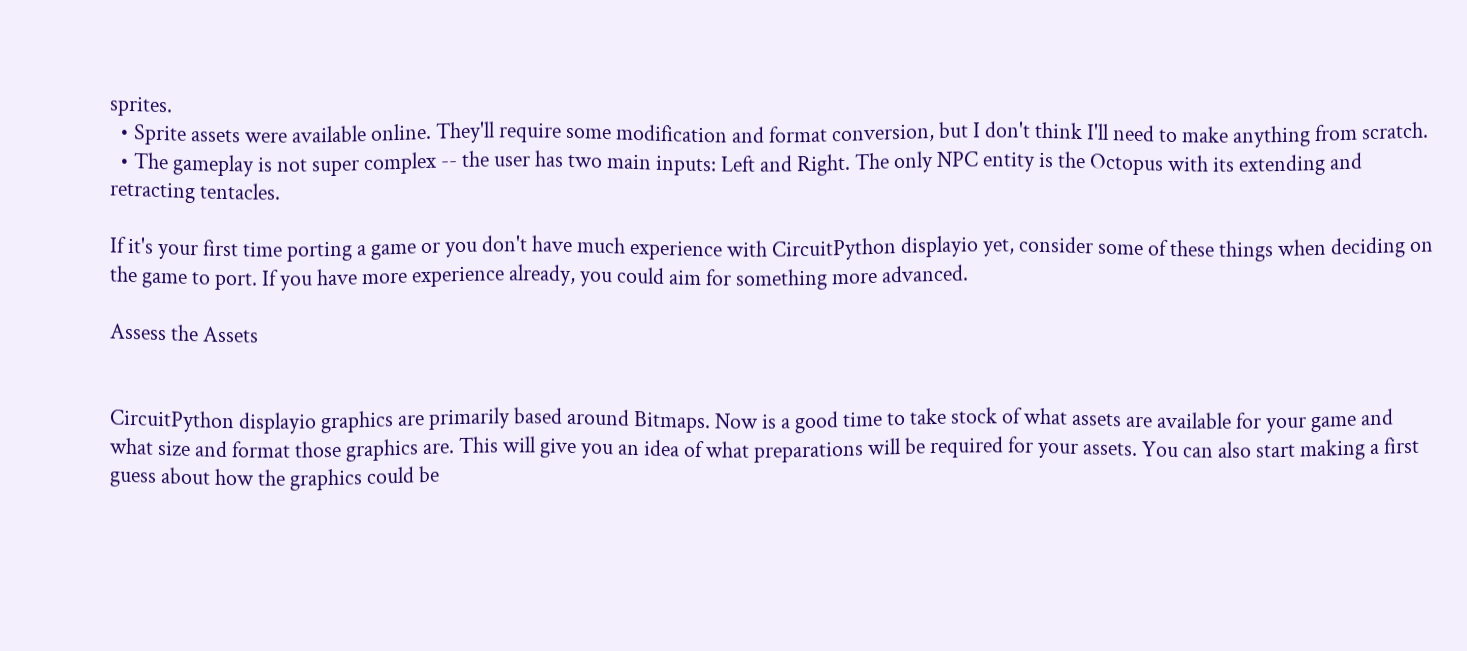sprites.
  • Sprite assets were available online. They'll require some modification and format conversion, but I don't think I'll need to make anything from scratch.
  • The gameplay is not super complex -- the user has two main inputs: Left and Right. The only NPC entity is the Octopus with its extending and retracting tentacles.

If it's your first time porting a game or you don't have much experience with CircuitPython displayio yet, consider some of these things when deciding on the game to port. If you have more experience already, you could aim for something more advanced.

Assess the Assets


CircuitPython displayio graphics are primarily based around Bitmaps. Now is a good time to take stock of what assets are available for your game and what size and format those graphics are. This will give you an idea of what preparations will be required for your assets. You can also start making a first guess about how the graphics could be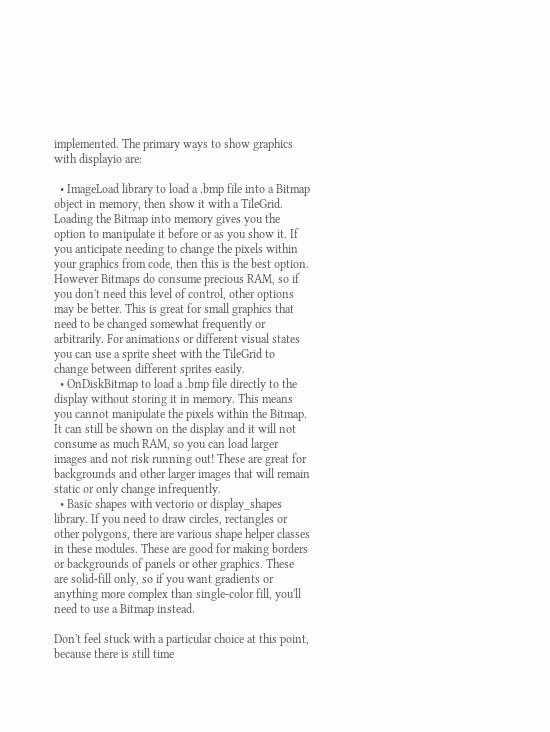implemented. The primary ways to show graphics with displayio are:

  • ImageLoad library to load a .bmp file into a Bitmap object in memory, then show it with a TileGrid. Loading the Bitmap into memory gives you the option to manipulate it before or as you show it. If you anticipate needing to change the pixels within your graphics from code, then this is the best option. However Bitmaps do consume precious RAM, so if you don't need this level of control, other options may be better. This is great for small graphics that need to be changed somewhat frequently or arbitrarily. For animations or different visual states you can use a sprite sheet with the TileGrid to change between different sprites easily.
  • OnDiskBitmap to load a .bmp file directly to the display without storing it in memory. This means you cannot manipulate the pixels within the Bitmap. It can still be shown on the display and it will not consume as much RAM, so you can load larger images and not risk running out! These are great for backgrounds and other larger images that will remain static or only change infrequently.
  • Basic shapes with vectorio or display_shapes library. If you need to draw circles, rectangles or other polygons, there are various shape helper classes in these modules. These are good for making borders or backgrounds of panels or other graphics. These are solid-fill only, so if you want gradients or anything more complex than single-color fill, you'll need to use a Bitmap instead.

Don't feel stuck with a particular choice at this point, because there is still time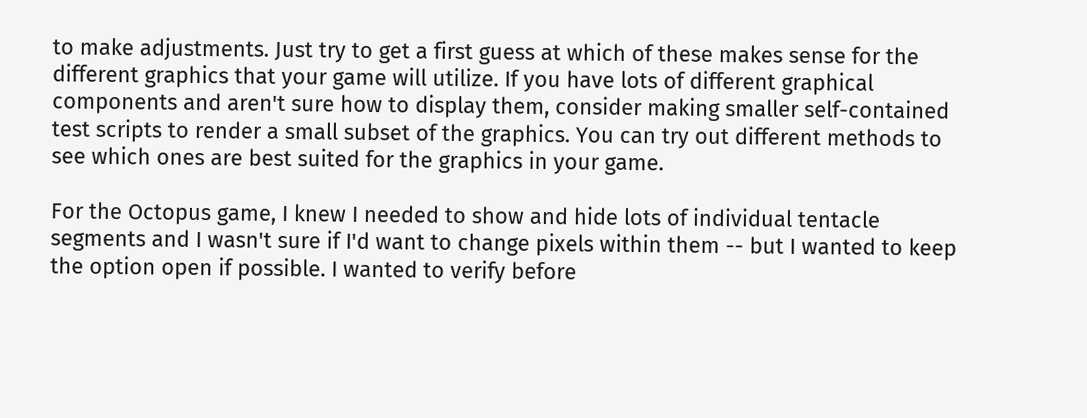to make adjustments. Just try to get a first guess at which of these makes sense for the different graphics that your game will utilize. If you have lots of different graphical components and aren't sure how to display them, consider making smaller self-contained test scripts to render a small subset of the graphics. You can try out different methods to see which ones are best suited for the graphics in your game.

For the Octopus game, I knew I needed to show and hide lots of individual tentacle segments and I wasn't sure if I'd want to change pixels within them -- but I wanted to keep the option open if possible. I wanted to verify before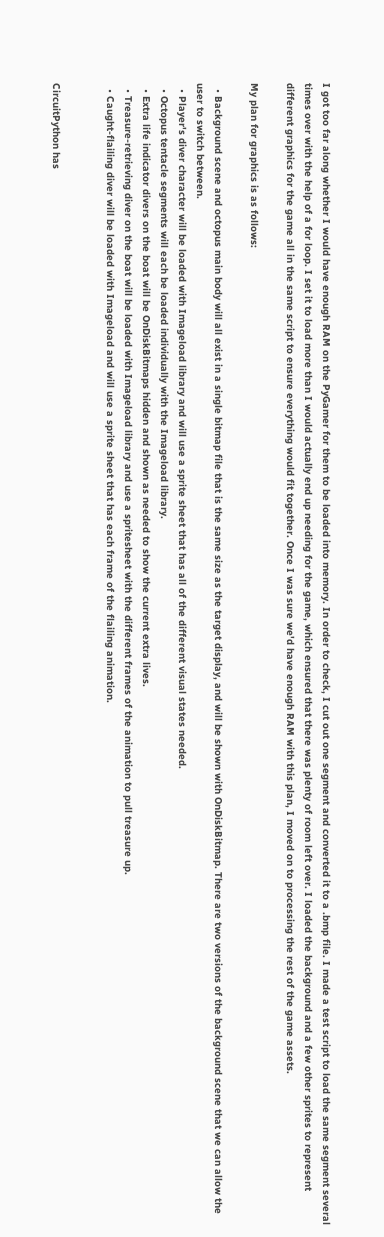I got too far along whether I would have enough RAM on the PyGamer for them to be loaded into memory. In order to check, I cut out one segment and converted it to a .bmp file. I made a test script to load the same segment several times over with the help of a for loop. I set it to load more than I would actually end up needing for the game, which ensured that there was plenty of room left over. I loaded the background and a few other sprites to represent different graphics for the game all in the same script to ensure everything would fit together. Once I was sure we'd have enough RAM with this plan, I moved on to processing the rest of the game assets.

My plan for graphics is as follows:

  • Background scene and octopus main body will all exist in a single bitmap file that is the same size as the target display, and will be shown with OnDiskBitmap. There are two versions of the background scene that we can allow the user to switch between.
  • Player's diver character will be loaded with Imageload library and will use a sprite sheet that has all of the different visual states needed.
  • Octopus tentacle segments will each be loaded individually with the Imageload library.
  • Extra life indicator divers on the boat will be OnDiskBitmaps hidden and shown as needed to show the current extra lives.
  • Treasure-retrieving diver on the boat will be loaded with Imageload library and use a spritesheet with the different frames of the animation to pull treasure up.
  • Caught-flailing diver will be loaded with Imageload and will use a sprite sheet that has each frame of the flailing animation.


CircuitPython has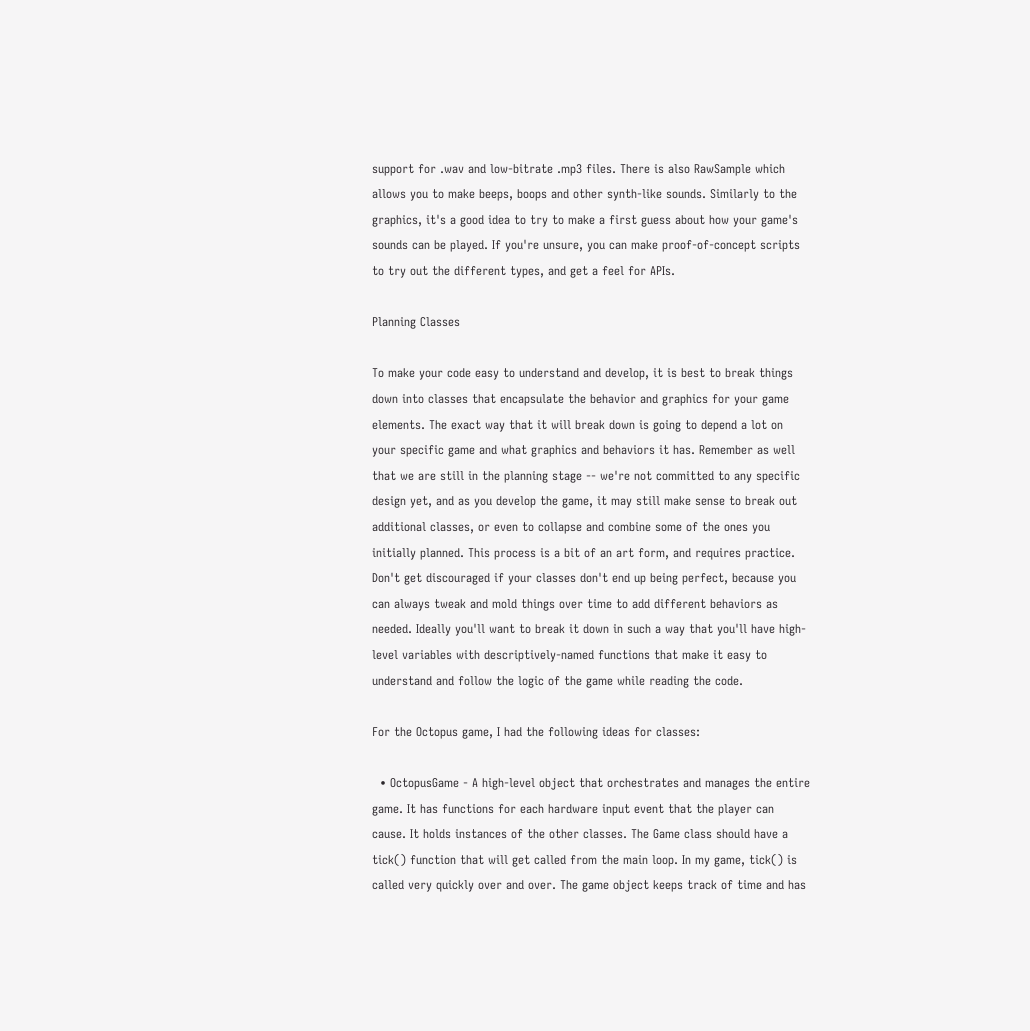support for .wav and low-bitrate .mp3 files. There is also RawSample which allows you to make beeps, boops and other synth-like sounds. Similarly to the graphics, it's a good idea to try to make a first guess about how your game's sounds can be played. If you're unsure, you can make proof-of-concept scripts to try out the different types, and get a feel for APIs.

Planning Classes

To make your code easy to understand and develop, it is best to break things down into classes that encapsulate the behavior and graphics for your game elements. The exact way that it will break down is going to depend a lot on your specific game and what graphics and behaviors it has. Remember as well that we are still in the planning stage -- we're not committed to any specific design yet, and as you develop the game, it may still make sense to break out additional classes, or even to collapse and combine some of the ones you initially planned. This process is a bit of an art form, and requires practice. Don't get discouraged if your classes don't end up being perfect, because you can always tweak and mold things over time to add different behaviors as needed. Ideally you'll want to break it down in such a way that you'll have high-level variables with descriptively-named functions that make it easy to understand and follow the logic of the game while reading the code.

For the Octopus game, I had the following ideas for classes:

  • OctopusGame - A high-level object that orchestrates and manages the entire game. It has functions for each hardware input event that the player can cause. It holds instances of the other classes. The Game class should have a tick() function that will get called from the main loop. In my game, tick() is called very quickly over and over. The game object keeps track of time and has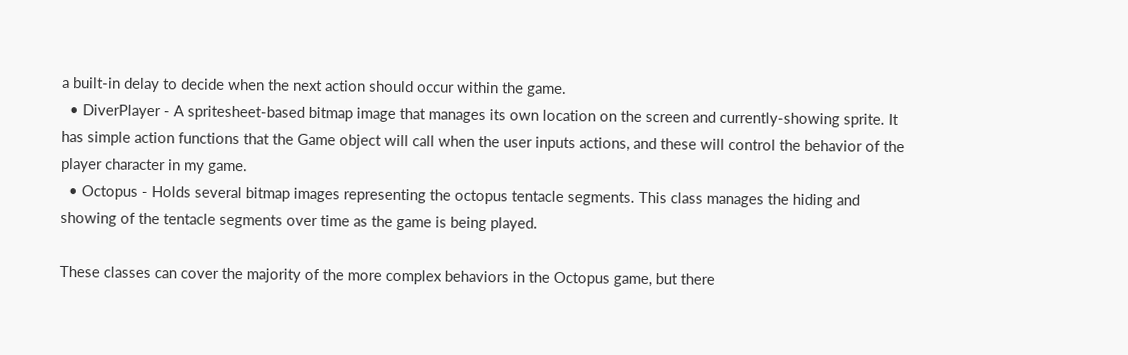a built-in delay to decide when the next action should occur within the game.
  • DiverPlayer - A spritesheet-based bitmap image that manages its own location on the screen and currently-showing sprite. It has simple action functions that the Game object will call when the user inputs actions, and these will control the behavior of the player character in my game.
  • Octopus - Holds several bitmap images representing the octopus tentacle segments. This class manages the hiding and showing of the tentacle segments over time as the game is being played.

These classes can cover the majority of the more complex behaviors in the Octopus game, but there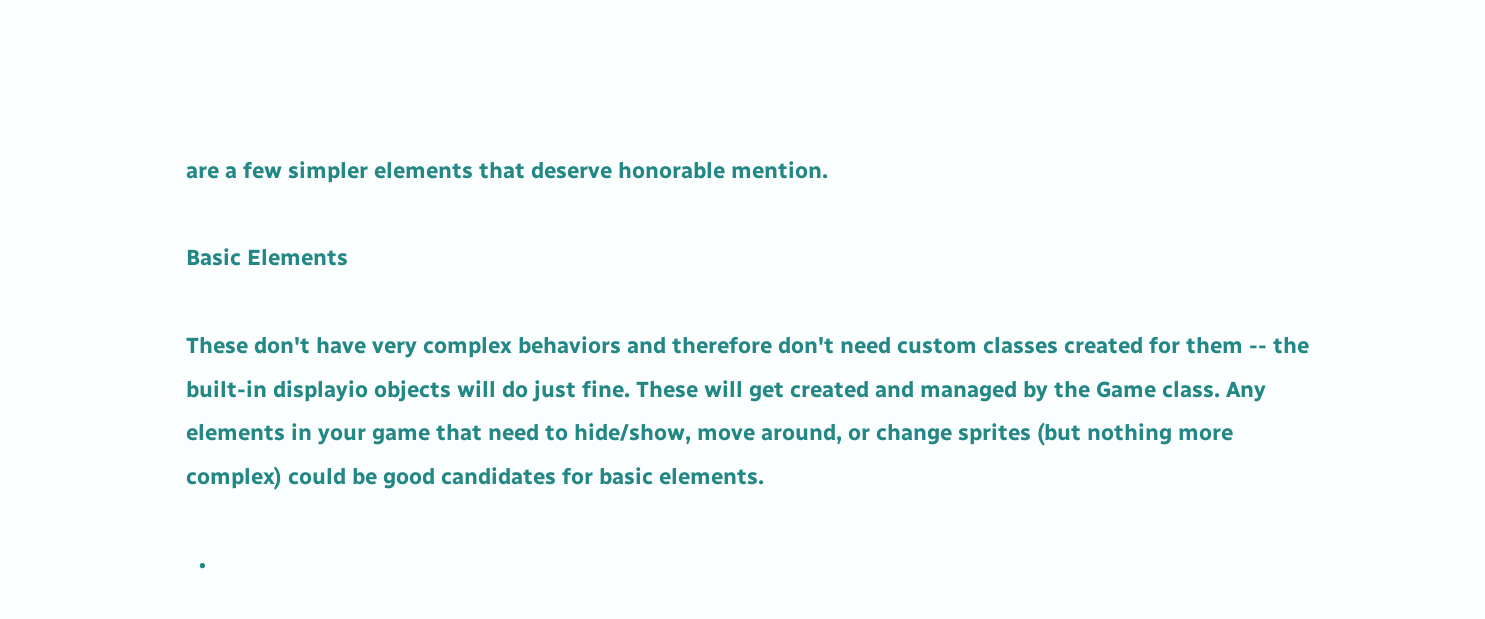are a few simpler elements that deserve honorable mention.

Basic Elements

These don't have very complex behaviors and therefore don't need custom classes created for them -- the built-in displayio objects will do just fine. These will get created and managed by the Game class. Any elements in your game that need to hide/show, move around, or change sprites (but nothing more complex) could be good candidates for basic elements.

  •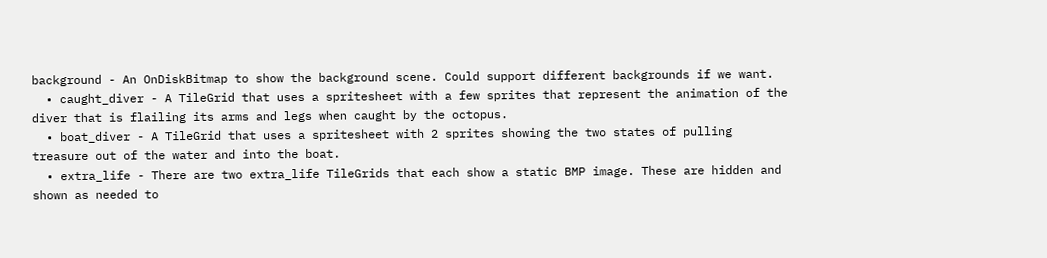background - An OnDiskBitmap to show the background scene. Could support different backgrounds if we want.
  • caught_diver - A TileGrid that uses a spritesheet with a few sprites that represent the animation of the diver that is flailing its arms and legs when caught by the octopus.
  • boat_diver - A TileGrid that uses a spritesheet with 2 sprites showing the two states of pulling treasure out of the water and into the boat.
  • extra_life - There are two extra_life TileGrids that each show a static BMP image. These are hidden and shown as needed to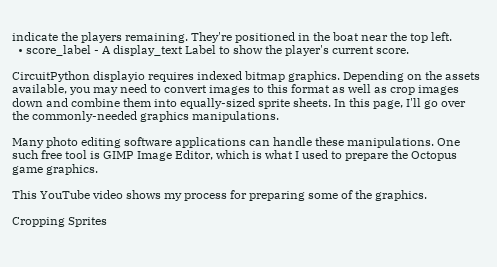indicate the players remaining. They're positioned in the boat near the top left.
  • score_label - A display_text Label to show the player's current score.

CircuitPython displayio requires indexed bitmap graphics. Depending on the assets available, you may need to convert images to this format as well as crop images down and combine them into equally-sized sprite sheets. In this page, I'll go over the commonly-needed graphics manipulations.

Many photo editing software applications can handle these manipulations. One such free tool is GIMP Image Editor, which is what I used to prepare the Octopus game graphics.

This YouTube video shows my process for preparing some of the graphics.

Cropping Sprites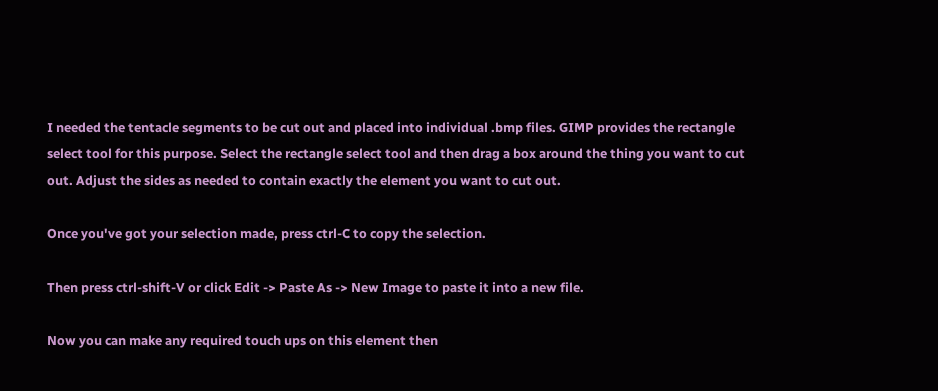I needed the tentacle segments to be cut out and placed into individual .bmp files. GIMP provides the rectangle select tool for this purpose. Select the rectangle select tool and then drag a box around the thing you want to cut out. Adjust the sides as needed to contain exactly the element you want to cut out.

Once you've got your selection made, press ctrl-C to copy the selection.

Then press ctrl-shift-V or click Edit -> Paste As -> New Image to paste it into a new file.

Now you can make any required touch ups on this element then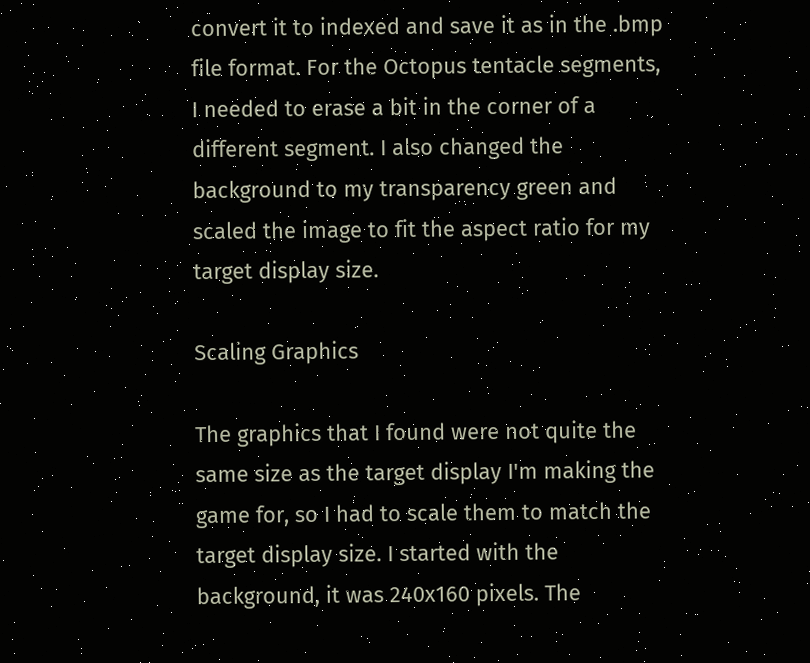convert it to indexed and save it as in the .bmp file format. For the Octopus tentacle segments, I needed to erase a bit in the corner of a different segment. I also changed the background to my transparency green and scaled the image to fit the aspect ratio for my target display size.

Scaling Graphics

The graphics that I found were not quite the same size as the target display I'm making the game for, so I had to scale them to match the target display size. I started with the background, it was 240x160 pixels. The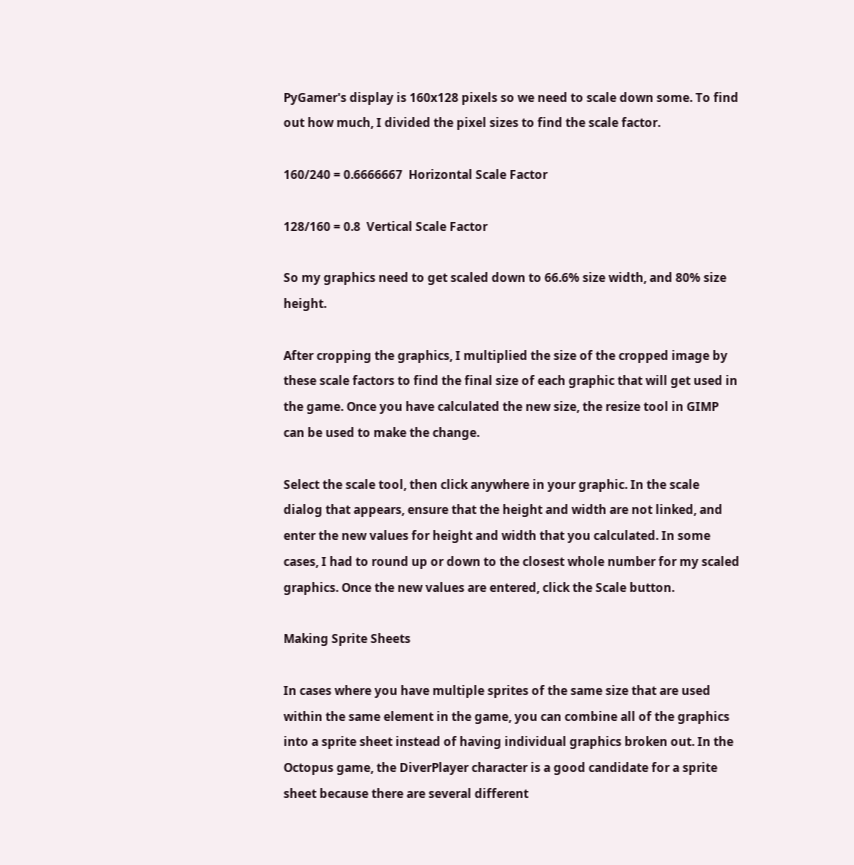PyGamer's display is 160x128 pixels so we need to scale down some. To find out how much, I divided the pixel sizes to find the scale factor.

160/240 = 0.6666667  Horizontal Scale Factor

128/160 = 0.8  Vertical Scale Factor

So my graphics need to get scaled down to 66.6% size width, and 80% size height.

After cropping the graphics, I multiplied the size of the cropped image by these scale factors to find the final size of each graphic that will get used in the game. Once you have calculated the new size, the resize tool in GIMP can be used to make the change.

Select the scale tool, then click anywhere in your graphic. In the scale dialog that appears, ensure that the height and width are not linked, and enter the new values for height and width that you calculated. In some cases, I had to round up or down to the closest whole number for my scaled graphics. Once the new values are entered, click the Scale button.

Making Sprite Sheets

In cases where you have multiple sprites of the same size that are used within the same element in the game, you can combine all of the graphics into a sprite sheet instead of having individual graphics broken out. In the Octopus game, the DiverPlayer character is a good candidate for a sprite sheet because there are several different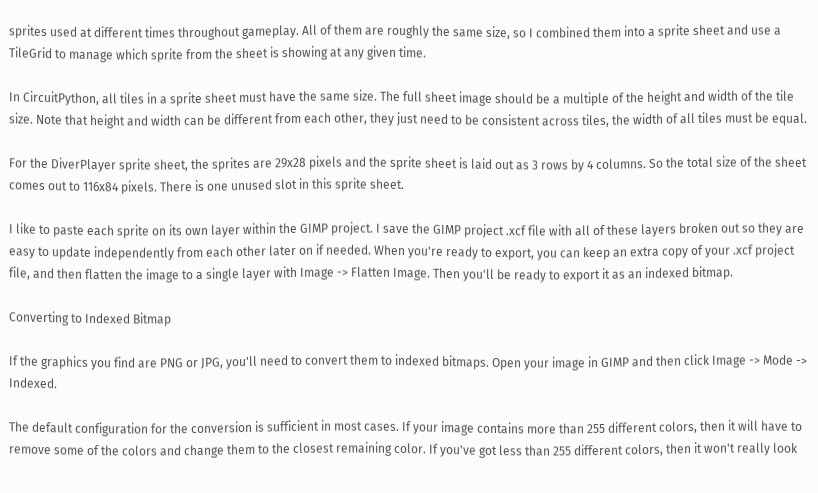sprites used at different times throughout gameplay. All of them are roughly the same size, so I combined them into a sprite sheet and use a TileGrid to manage which sprite from the sheet is showing at any given time.

In CircuitPython, all tiles in a sprite sheet must have the same size. The full sheet image should be a multiple of the height and width of the tile size. Note that height and width can be different from each other, they just need to be consistent across tiles, the width of all tiles must be equal.

For the DiverPlayer sprite sheet, the sprites are 29x28 pixels and the sprite sheet is laid out as 3 rows by 4 columns. So the total size of the sheet comes out to 116x84 pixels. There is one unused slot in this sprite sheet.

I like to paste each sprite on its own layer within the GIMP project. I save the GIMP project .xcf file with all of these layers broken out so they are easy to update independently from each other later on if needed. When you're ready to export, you can keep an extra copy of your .xcf project file, and then flatten the image to a single layer with Image -> Flatten Image. Then you'll be ready to export it as an indexed bitmap.

Converting to Indexed Bitmap

If the graphics you find are PNG or JPG, you'll need to convert them to indexed bitmaps. Open your image in GIMP and then click Image -> Mode -> Indexed.

The default configuration for the conversion is sufficient in most cases. If your image contains more than 255 different colors, then it will have to remove some of the colors and change them to the closest remaining color. If you've got less than 255 different colors, then it won't really look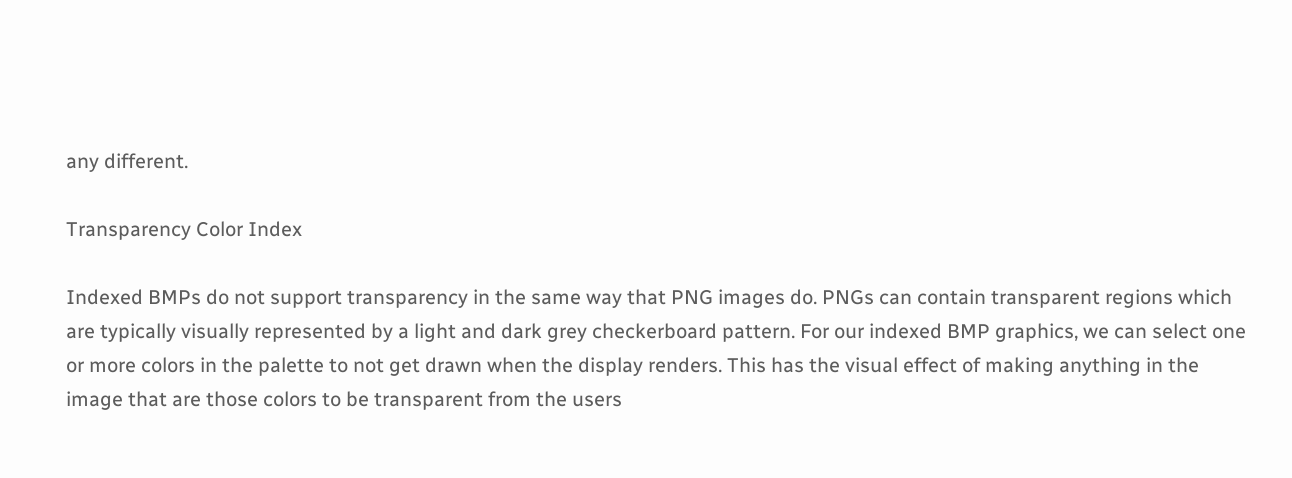any different.

Transparency Color Index

Indexed BMPs do not support transparency in the same way that PNG images do. PNGs can contain transparent regions which are typically visually represented by a light and dark grey checkerboard pattern. For our indexed BMP graphics, we can select one or more colors in the palette to not get drawn when the display renders. This has the visual effect of making anything in the image that are those colors to be transparent from the users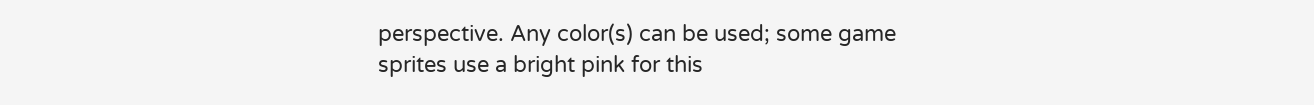perspective. Any color(s) can be used; some game sprites use a bright pink for this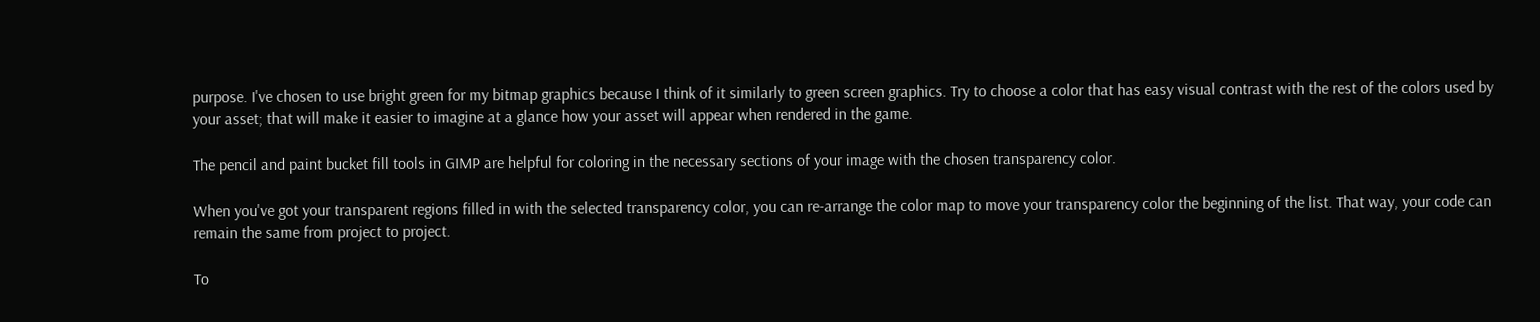purpose. I've chosen to use bright green for my bitmap graphics because I think of it similarly to green screen graphics. Try to choose a color that has easy visual contrast with the rest of the colors used by your asset; that will make it easier to imagine at a glance how your asset will appear when rendered in the game.

The pencil and paint bucket fill tools in GIMP are helpful for coloring in the necessary sections of your image with the chosen transparency color.

When you've got your transparent regions filled in with the selected transparency color, you can re-arrange the color map to move your transparency color the beginning of the list. That way, your code can remain the same from project to project.

To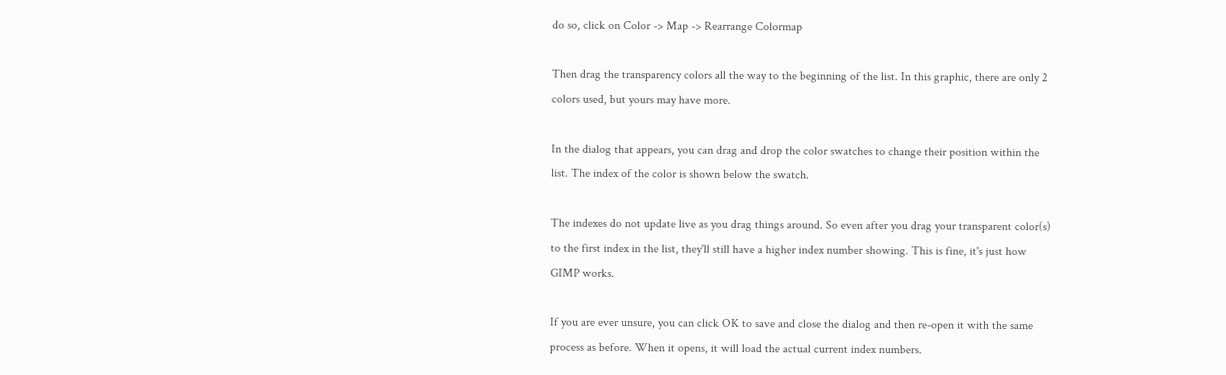do so, click on Color -> Map -> Rearrange Colormap

Then drag the transparency colors all the way to the beginning of the list. In this graphic, there are only 2 colors used, but yours may have more.

In the dialog that appears, you can drag and drop the color swatches to change their position within the list. The index of the color is shown below the swatch.

The indexes do not update live as you drag things around. So even after you drag your transparent color(s) to the first index in the list, they'll still have a higher index number showing. This is fine, it's just how GIMP works.

If you are ever unsure, you can click OK to save and close the dialog and then re-open it with the same process as before. When it opens, it will load the actual current index numbers.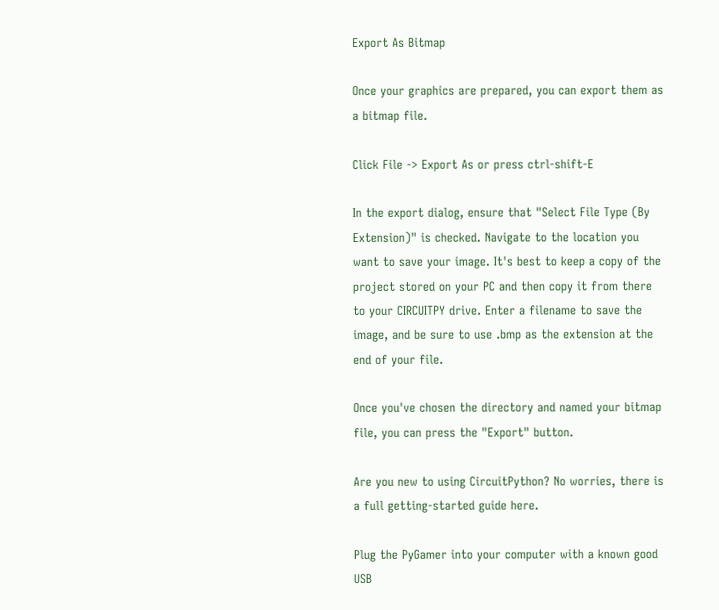Export As Bitmap

Once your graphics are prepared, you can export them as a bitmap file.

Click File -> Export As or press ctrl-shift-E

In the export dialog, ensure that "Select File Type (By Extension)" is checked. Navigate to the location you want to save your image. It's best to keep a copy of the project stored on your PC and then copy it from there to your CIRCUITPY drive. Enter a filename to save the image, and be sure to use .bmp as the extension at the end of your file.

Once you've chosen the directory and named your bitmap file, you can press the "Export" button.

Are you new to using CircuitPython? No worries, there is a full getting-started guide here.

Plug the PyGamer into your computer with a known good USB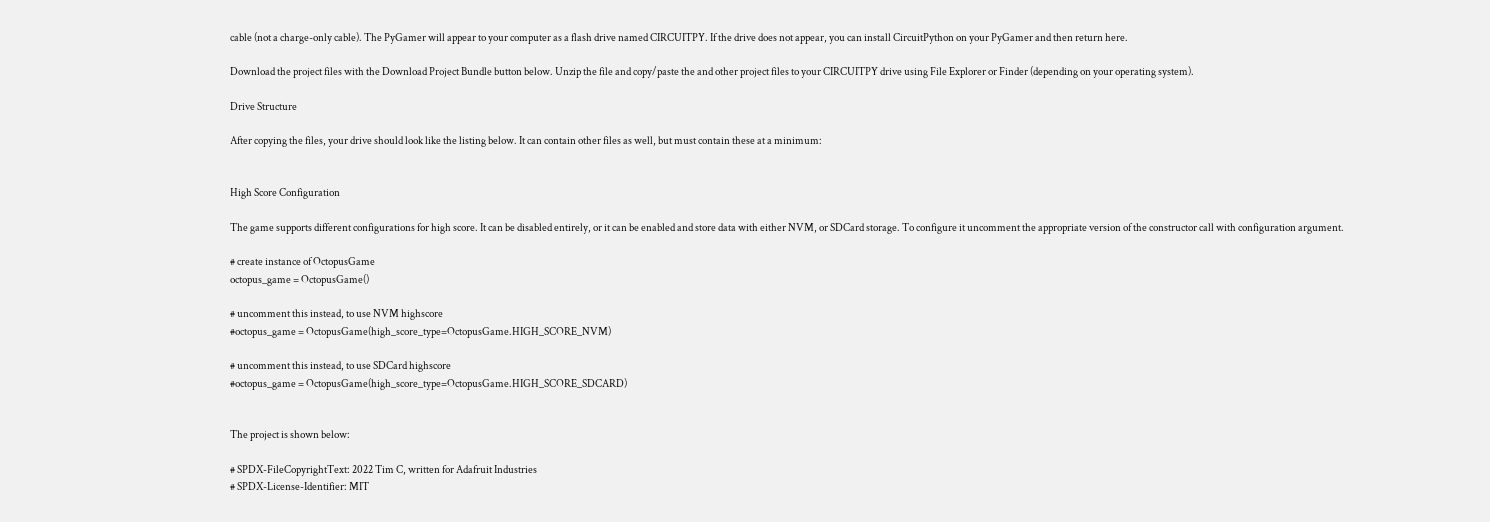cable (not a charge-only cable). The PyGamer will appear to your computer as a flash drive named CIRCUITPY. If the drive does not appear, you can install CircuitPython on your PyGamer and then return here.

Download the project files with the Download Project Bundle button below. Unzip the file and copy/paste the and other project files to your CIRCUITPY drive using File Explorer or Finder (depending on your operating system).

Drive Structure

After copying the files, your drive should look like the listing below. It can contain other files as well, but must contain these at a minimum:


High Score Configuration

The game supports different configurations for high score. It can be disabled entirely, or it can be enabled and store data with either NVM, or SDCard storage. To configure it uncomment the appropriate version of the constructor call with configuration argument.

# create instance of OctopusGame
octopus_game = OctopusGame()

# uncomment this instead, to use NVM highscore
#octopus_game = OctopusGame(high_score_type=OctopusGame.HIGH_SCORE_NVM)

# uncomment this instead, to use SDCard highscore
#octopus_game = OctopusGame(high_score_type=OctopusGame.HIGH_SCORE_SDCARD)


The project is shown below:

# SPDX-FileCopyrightText: 2022 Tim C, written for Adafruit Industries
# SPDX-License-Identifier: MIT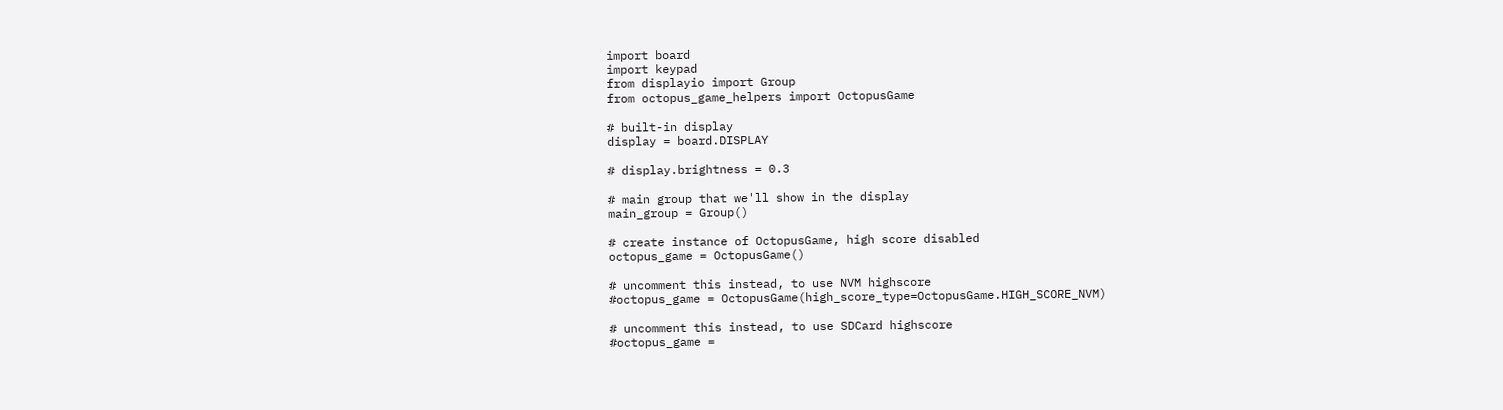import board
import keypad
from displayio import Group
from octopus_game_helpers import OctopusGame

# built-in display
display = board.DISPLAY

# display.brightness = 0.3

# main group that we'll show in the display
main_group = Group()

# create instance of OctopusGame, high score disabled
octopus_game = OctopusGame()

# uncomment this instead, to use NVM highscore
#octopus_game = OctopusGame(high_score_type=OctopusGame.HIGH_SCORE_NVM)

# uncomment this instead, to use SDCard highscore
#octopus_game =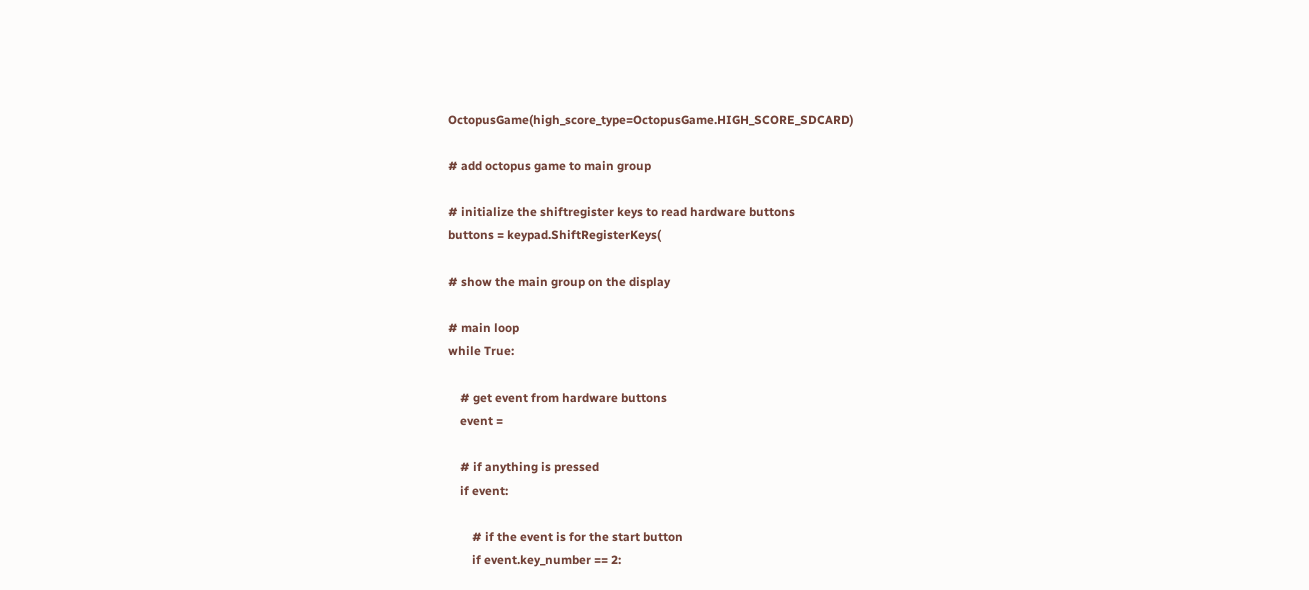OctopusGame(high_score_type=OctopusGame.HIGH_SCORE_SDCARD)

# add octopus game to main group

# initialize the shiftregister keys to read hardware buttons
buttons = keypad.ShiftRegisterKeys(

# show the main group on the display

# main loop
while True:

    # get event from hardware buttons
    event =

    # if anything is pressed
    if event:

        # if the event is for the start button
        if event.key_number == 2: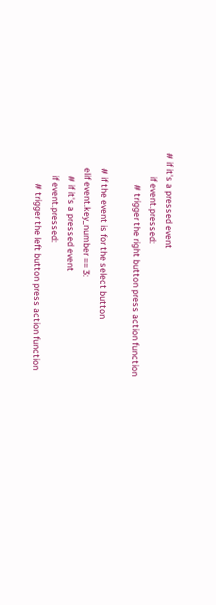# if it's a pressed event
            if event.pressed:
                # trigger the right button press action function

        # if the event is for the select button
        elif event.key_number == 3:
            # if it's a pressed event
            if event.pressed:
                # trigger the left button press action function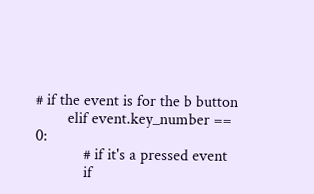# if the event is for the b button
        elif event.key_number == 0:
            # if it's a pressed event
            if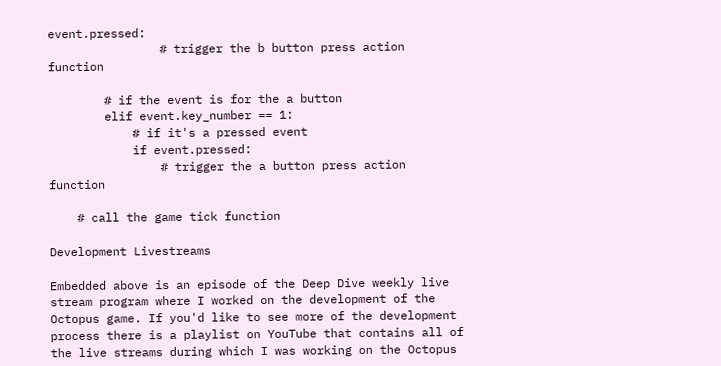event.pressed:
                # trigger the b button press action function

        # if the event is for the a button
        elif event.key_number == 1:
            # if it's a pressed event
            if event.pressed:
                # trigger the a button press action function

    # call the game tick function

Development Livestreams

Embedded above is an episode of the Deep Dive weekly live stream program where I worked on the development of the Octopus game. If you'd like to see more of the development process there is a playlist on YouTube that contains all of the live streams during which I was working on the Octopus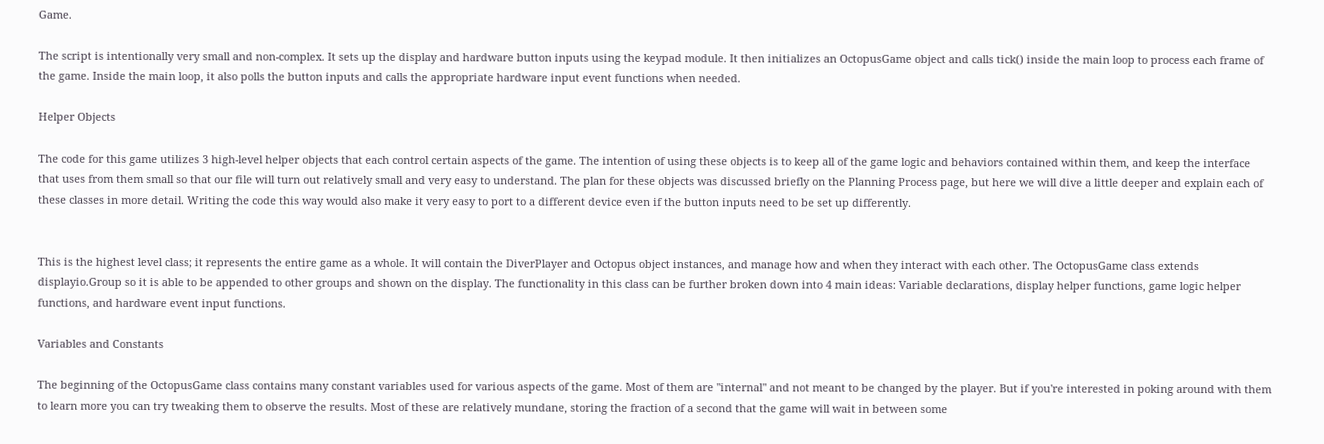Game.

The script is intentionally very small and non-complex. It sets up the display and hardware button inputs using the keypad module. It then initializes an OctopusGame object and calls tick() inside the main loop to process each frame of the game. Inside the main loop, it also polls the button inputs and calls the appropriate hardware input event functions when needed.

Helper Objects

The code for this game utilizes 3 high-level helper objects that each control certain aspects of the game. The intention of using these objects is to keep all of the game logic and behaviors contained within them, and keep the interface that uses from them small so that our file will turn out relatively small and very easy to understand. The plan for these objects was discussed briefly on the Planning Process page, but here we will dive a little deeper and explain each of these classes in more detail. Writing the code this way would also make it very easy to port to a different device even if the button inputs need to be set up differently.


This is the highest level class; it represents the entire game as a whole. It will contain the DiverPlayer and Octopus object instances, and manage how and when they interact with each other. The OctopusGame class extends displayio.Group so it is able to be appended to other groups and shown on the display. The functionality in this class can be further broken down into 4 main ideas: Variable declarations, display helper functions, game logic helper functions, and hardware event input functions.

Variables and Constants

The beginning of the OctopusGame class contains many constant variables used for various aspects of the game. Most of them are "internal" and not meant to be changed by the player. But if you're interested in poking around with them to learn more you can try tweaking them to observe the results. Most of these are relatively mundane, storing the fraction of a second that the game will wait in between some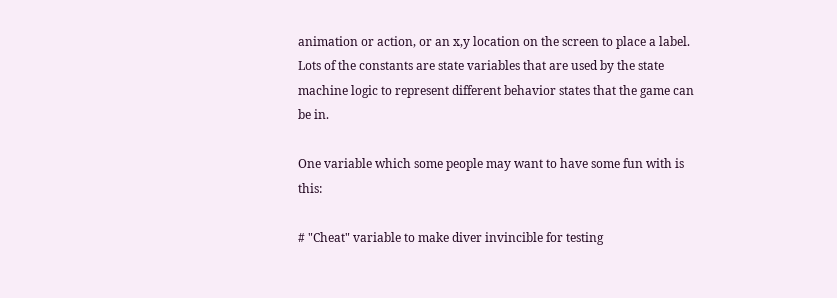animation or action, or an x,y location on the screen to place a label. Lots of the constants are state variables that are used by the state machine logic to represent different behavior states that the game can be in.

One variable which some people may want to have some fun with is this:

# "Cheat" variable to make diver invincible for testing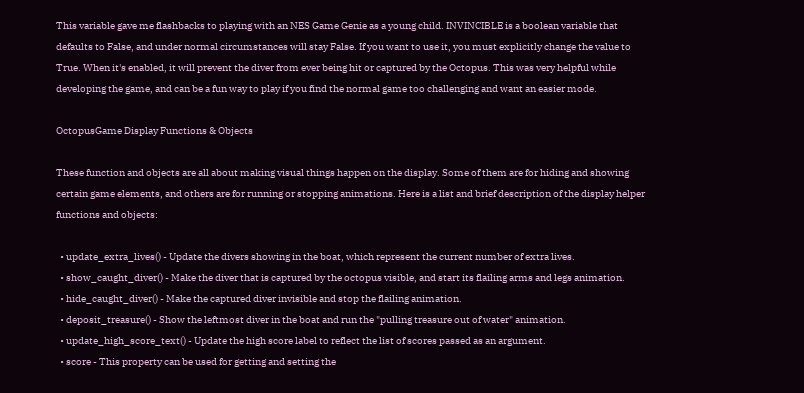This variable gave me flashbacks to playing with an NES Game Genie as a young child. INVINCIBLE is a boolean variable that defaults to False, and under normal circumstances will stay False. If you want to use it, you must explicitly change the value to True. When it's enabled, it will prevent the diver from ever being hit or captured by the Octopus. This was very helpful while developing the game, and can be a fun way to play if you find the normal game too challenging and want an easier mode.

OctopusGame Display Functions & Objects

These function and objects are all about making visual things happen on the display. Some of them are for hiding and showing certain game elements, and others are for running or stopping animations. Here is a list and brief description of the display helper functions and objects:

  • update_extra_lives() - Update the divers showing in the boat, which represent the current number of extra lives.
  • show_caught_diver() - Make the diver that is captured by the octopus visible, and start its flailing arms and legs animation.
  • hide_caught_diver() - Make the captured diver invisible and stop the flailing animation.
  • deposit_treasure() - Show the leftmost diver in the boat and run the "pulling treasure out of water" animation.
  • update_high_score_text() - Update the high score label to reflect the list of scores passed as an argument.
  • score - This property can be used for getting and setting the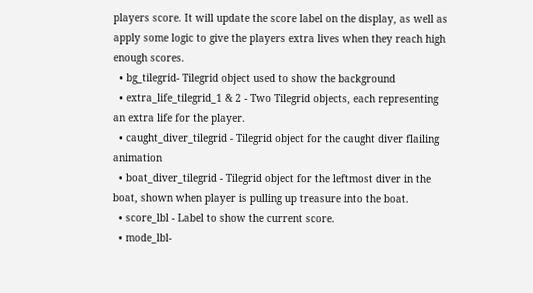players score. It will update the score label on the display, as well as apply some logic to give the players extra lives when they reach high enough scores.
  • bg_tilegrid- Tilegrid object used to show the background
  • extra_life_tilegrid_1 & 2 - Two Tilegrid objects, each representing an extra life for the player.
  • caught_diver_tilegrid - Tilegrid object for the caught diver flailing animation
  • boat_diver_tilegrid - Tilegrid object for the leftmost diver in the boat, shown when player is pulling up treasure into the boat.
  • score_lbl - Label to show the current score.
  • mode_lbl-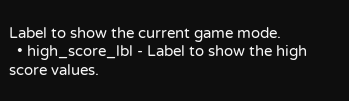Label to show the current game mode.
  • high_score_lbl - Label to show the high score values.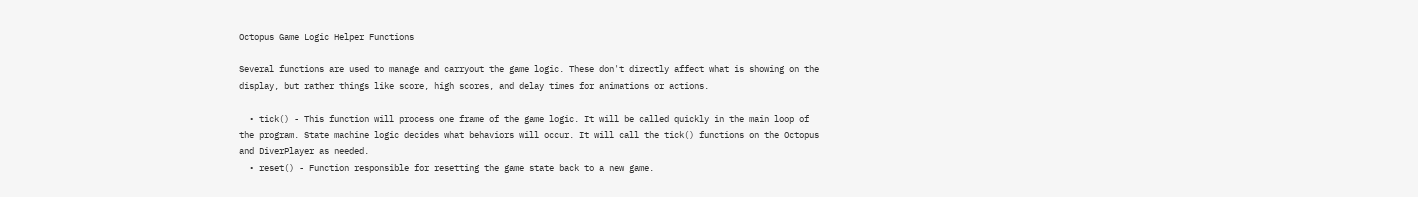Octopus Game Logic Helper Functions

Several functions are used to manage and carryout the game logic. These don't directly affect what is showing on the display, but rather things like score, high scores, and delay times for animations or actions.

  • tick() - This function will process one frame of the game logic. It will be called quickly in the main loop of the program. State machine logic decides what behaviors will occur. It will call the tick() functions on the Octopus and DiverPlayer as needed.
  • reset() - Function responsible for resetting the game state back to a new game.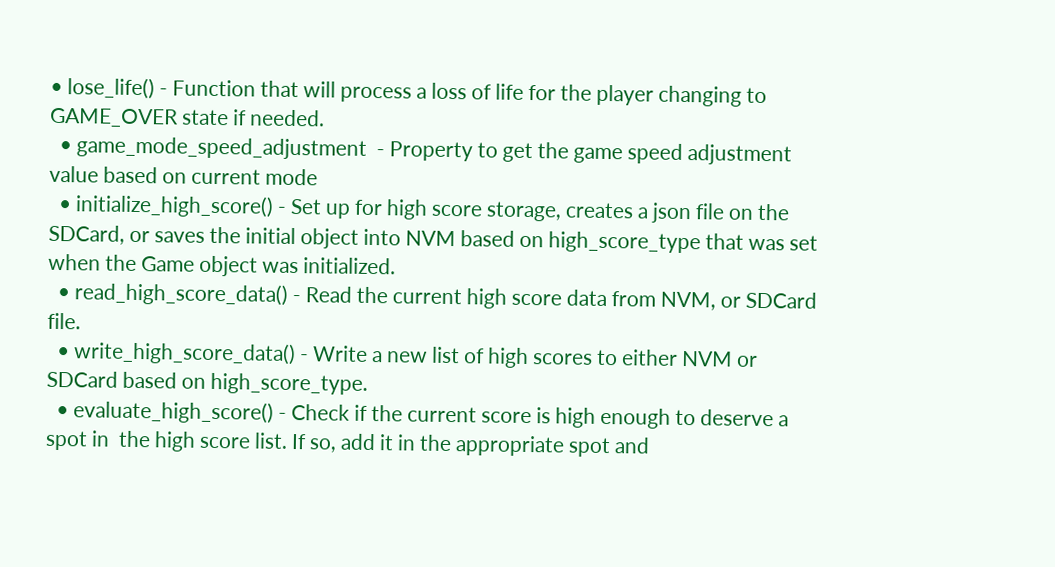• lose_life() - Function that will process a loss of life for the player changing to GAME_OVER state if needed.
  • game_mode_speed_adjustment  - Property to get the game speed adjustment value based on current mode
  • initialize_high_score() - Set up for high score storage, creates a json file on the SDCard, or saves the initial object into NVM based on high_score_type that was set when the Game object was initialized.
  • read_high_score_data() - Read the current high score data from NVM, or SDCard file.
  • write_high_score_data() - Write a new list of high scores to either NVM or SDCard based on high_score_type.
  • evaluate_high_score() - Check if the current score is high enough to deserve a spot in  the high score list. If so, add it in the appropriate spot and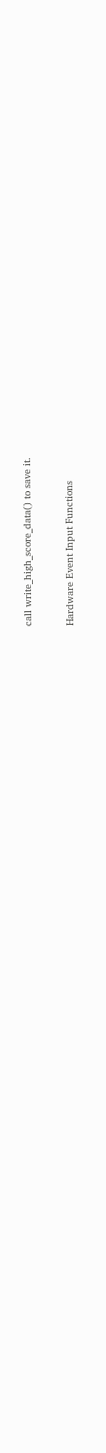call write_high_score_data() to save it.

Hardware Event Input Functions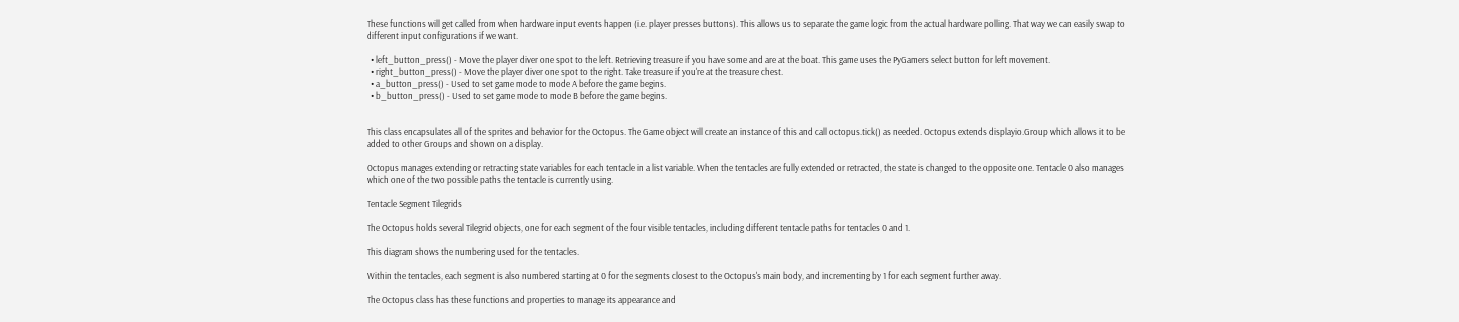These functions will get called from when hardware input events happen (i.e. player presses buttons). This allows us to separate the game logic from the actual hardware polling. That way we can easily swap to different input configurations if we want.

  • left_button_press() - Move the player diver one spot to the left. Retrieving treasure if you have some and are at the boat. This game uses the PyGamers select button for left movement.
  • right_button_press() - Move the player diver one spot to the right. Take treasure if you're at the treasure chest.
  • a_button_press() - Used to set game mode to mode A before the game begins.
  • b_button_press() - Used to set game mode to mode B before the game begins.


This class encapsulates all of the sprites and behavior for the Octopus. The Game object will create an instance of this and call octopus.tick() as needed. Octopus extends displayio.Group which allows it to be added to other Groups and shown on a display.

Octopus manages extending or retracting state variables for each tentacle in a list variable. When the tentacles are fully extended or retracted, the state is changed to the opposite one. Tentacle 0 also manages which one of the two possible paths the tentacle is currently using.

Tentacle Segment Tilegrids

The Octopus holds several Tilegrid objects, one for each segment of the four visible tentacles, including different tentacle paths for tentacles 0 and 1.

This diagram shows the numbering used for the tentacles.

Within the tentacles, each segment is also numbered starting at 0 for the segments closest to the Octopus's main body, and incrementing by 1 for each segment further away.

The Octopus class has these functions and properties to manage its appearance and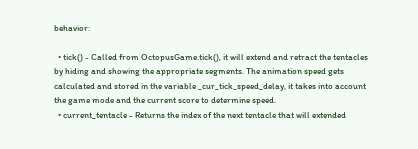behavior:

  • tick() - Called from OctopusGame.tick(), it will extend and retract the tentacles by hiding and showing the appropriate segments. The animation speed gets calculated and stored in the variable _cur_tick_speed_delay, it takes into account the game mode and the current score to determine speed.
  • current_tentacle - Returns the index of the next tentacle that will extended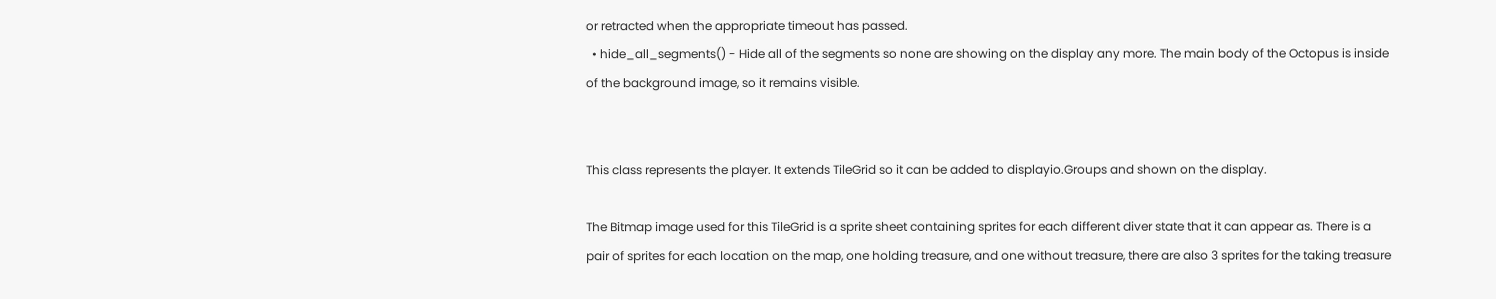or retracted when the appropriate timeout has passed.
  • hide_all_segments() - Hide all of the segments so none are showing on the display any more. The main body of the Octopus is inside of the background image, so it remains visible.


This class represents the player. It extends TileGrid so it can be added to displayio.Groups and shown on the display.

The Bitmap image used for this TileGrid is a sprite sheet containing sprites for each different diver state that it can appear as. There is a pair of sprites for each location on the map, one holding treasure, and one without treasure, there are also 3 sprites for the taking treasure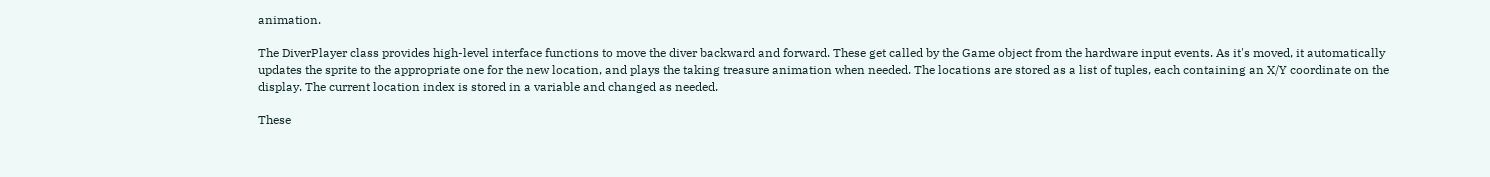animation.

The DiverPlayer class provides high-level interface functions to move the diver backward and forward. These get called by the Game object from the hardware input events. As it's moved, it automatically updates the sprite to the appropriate one for the new location, and plays the taking treasure animation when needed. The locations are stored as a list of tuples, each containing an X/Y coordinate on the display. The current location index is stored in a variable and changed as needed.

These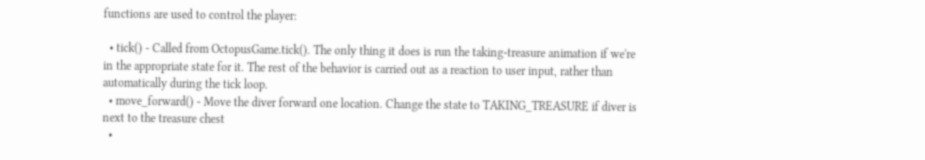functions are used to control the player:

  • tick() - Called from OctopusGame.tick(). The only thing it does is run the taking-treasure animation if we're in the appropriate state for it. The rest of the behavior is carried out as a reaction to user input, rather than automatically during the tick loop.
  • move_forward() - Move the diver forward one location. Change the state to TAKING_TREASURE if diver is next to the treasure chest
  •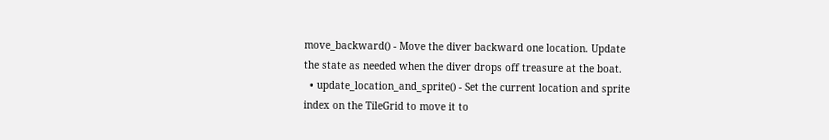move_backward() - Move the diver backward one location. Update the state as needed when the diver drops off treasure at the boat.
  • update_location_and_sprite() - Set the current location and sprite index on the TileGrid to move it to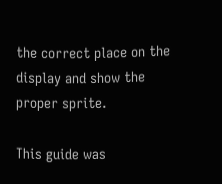the correct place on the display and show the proper sprite.

This guide was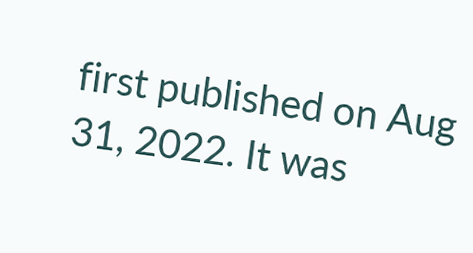first published on Aug 31, 2022. It was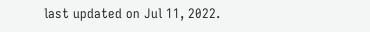last updated on Jul 11, 2022.